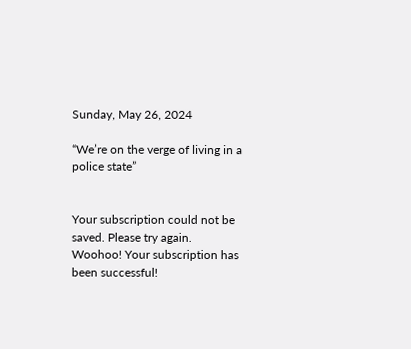Sunday, May 26, 2024

“We’re on the verge of living in a police state”


Your subscription could not be saved. Please try again.
Woohoo! Your subscription has been successful!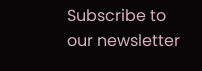Subscribe to our newsletter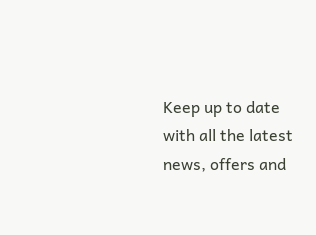Keep up to date with all the latest news, offers and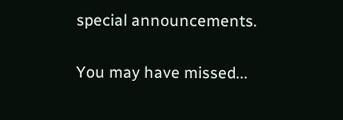special announcements.

You may have missed...